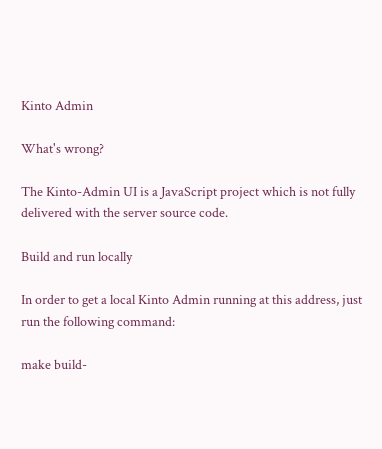Kinto Admin

What's wrong?

The Kinto-Admin UI is a JavaScript project which is not fully delivered with the server source code.

Build and run locally

In order to get a local Kinto Admin running at this address, just run the following command:

make build-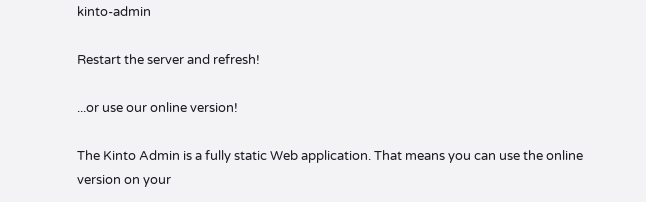kinto-admin

Restart the server and refresh!

...or use our online version!

The Kinto Admin is a fully static Web application. That means you can use the online version on your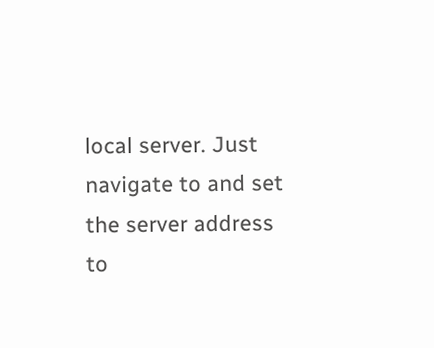local server. Just navigate to and set the server address to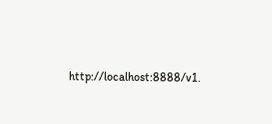http://localhost:8888/v1.